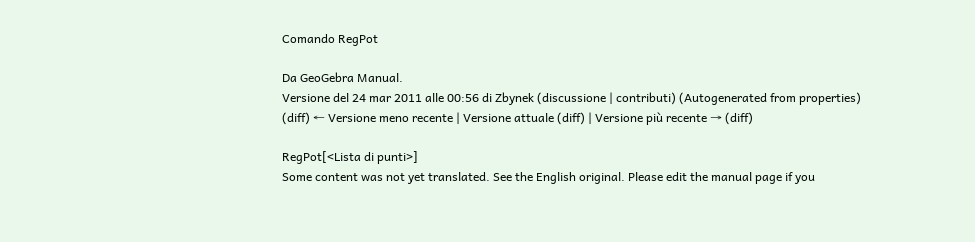Comando RegPot

Da GeoGebra Manual.
Versione del 24 mar 2011 alle 00:56 di Zbynek (discussione | contributi) (Autogenerated from properties)
(diff) ← Versione meno recente | Versione attuale (diff) | Versione più recente → (diff)

RegPot[<Lista di punti>]
Some content was not yet translated. See the English original. Please edit the manual page if you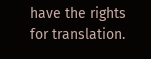have the rights for translation.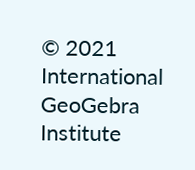© 2021 International GeoGebra Institute